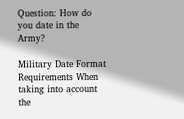Question: How do you date in the Army?

Military Date Format Requirements When taking into account the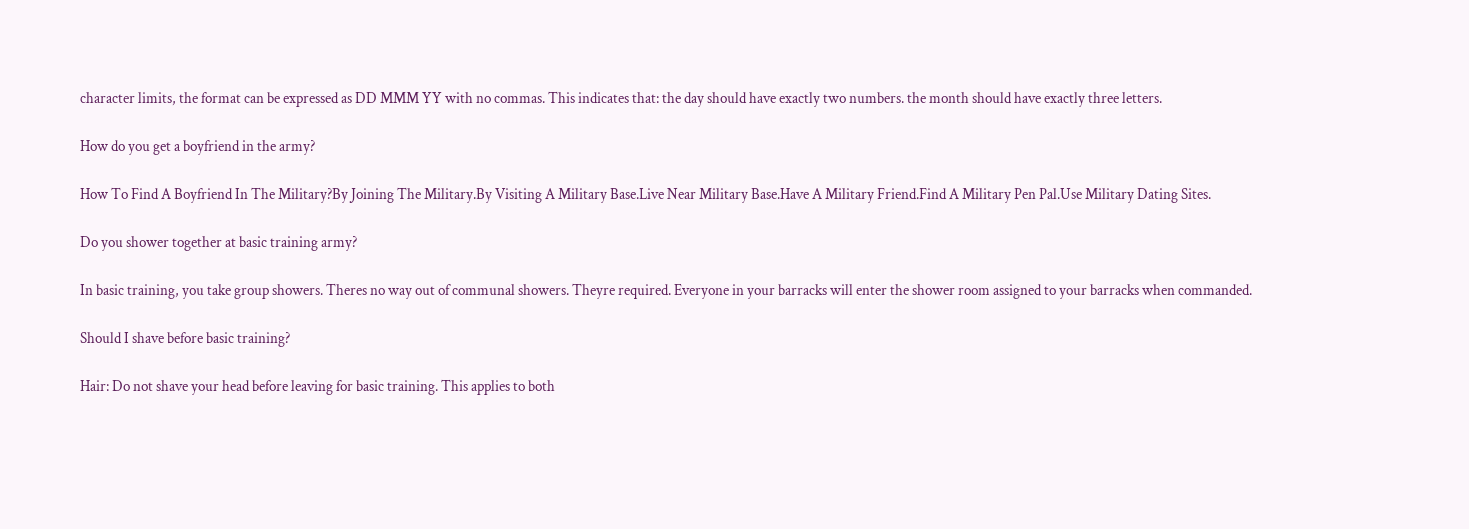character limits, the format can be expressed as DD MMM YY with no commas. This indicates that: the day should have exactly two numbers. the month should have exactly three letters.

How do you get a boyfriend in the army?

How To Find A Boyfriend In The Military?By Joining The Military.By Visiting A Military Base.Live Near Military Base.Have A Military Friend.Find A Military Pen Pal.Use Military Dating Sites.

Do you shower together at basic training army?

In basic training, you take group showers. Theres no way out of communal showers. Theyre required. Everyone in your barracks will enter the shower room assigned to your barracks when commanded.

Should I shave before basic training?

Hair: Do not shave your head before leaving for basic training. This applies to both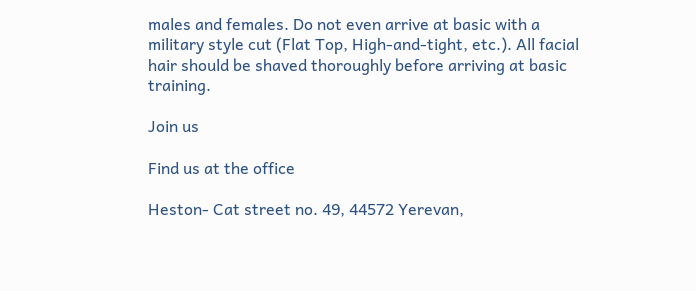males and females. Do not even arrive at basic with a military style cut (Flat Top, High-and-tight, etc.). All facial hair should be shaved thoroughly before arriving at basic training.

Join us

Find us at the office

Heston- Cat street no. 49, 44572 Yerevan,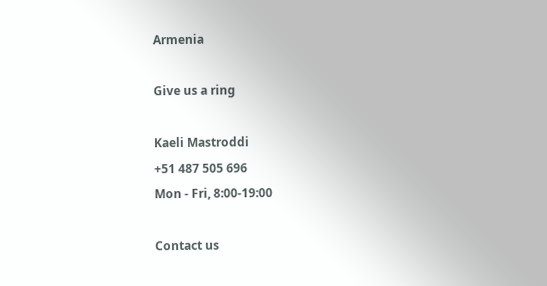Armenia

Give us a ring

Kaeli Mastroddi
+51 487 505 696
Mon - Fri, 8:00-19:00

Contact us